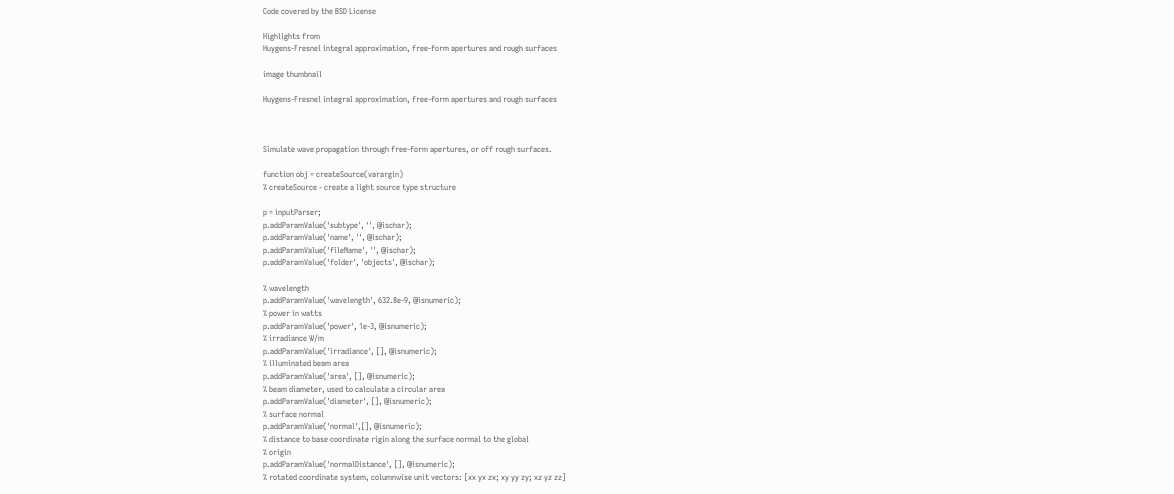Code covered by the BSD License

Highlights from
Huygens-Fresnel integral approximation, free-form apertures and rough surfaces

image thumbnail

Huygens-Fresnel integral approximation, free-form apertures and rough surfaces



Simulate wave propagation through free-form apertures, or off rough surfaces.

function obj = createSource(varargin)
% createSource - create a light source type structure

p = inputParser;
p.addParamValue('subtype', '', @ischar);
p.addParamValue('name', '', @ischar);
p.addParamValue('fileName', '', @ischar);
p.addParamValue('folder', 'objects', @ischar);

% wavelength
p.addParamValue('wavelength', 632.8e-9, @isnumeric);
% power in watts
p.addParamValue('power', 1e-3, @isnumeric);
% irradiance W/m
p.addParamValue('irradiance', [], @isnumeric);
% illuminated beam area
p.addParamValue('area', [], @isnumeric);
% beam diameter, used to calculate a circular area
p.addParamValue('diameter', [], @isnumeric);
% surface normal
p.addParamValue('normal',[], @isnumeric);
% distance to base coordinate rigin along the surface normal to the global
% origin
p.addParamValue('normalDistance', [], @isnumeric);
% rotated coordinate system, columnwise unit vectors: [xx yx zx; xy yy zy; xz yz zz]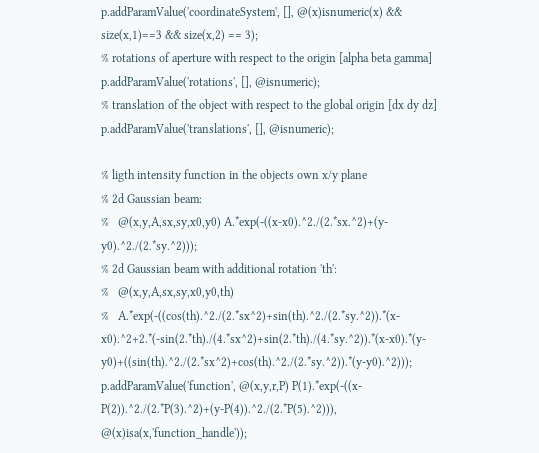p.addParamValue('coordinateSystem', [], @(x)isnumeric(x) && size(x,1)==3 && size(x,2) == 3);
% rotations of aperture with respect to the origin [alpha beta gamma]
p.addParamValue('rotations', [], @isnumeric);
% translation of the object with respect to the global origin [dx dy dz]
p.addParamValue('translations', [], @isnumeric);

% ligth intensity function in the objects own x/y plane
% 2d Gaussian beam:
%   @(x,y,A,sx,sy,x0,y0) A.*exp(-((x-x0).^2./(2.*sx.^2)+(y-y0).^2./(2.*sy.^2)));
% 2d Gaussian beam with additional rotation 'th':
%   @(x,y,A,sx,sy,x0,y0,th)
%   A.*exp(-((cos(th).^2./(2.*sx^2)+sin(th).^2./(2.*sy.^2)).*(x-x0).^2+2.*(-sin(2.*th)./(4.*sx^2)+sin(2.*th)./(4.*sy.^2)).*(x-x0).*(y-y0)+((sin(th).^2./(2.*sx^2)+cos(th).^2./(2.*sy.^2)).*(y-y0).^2)));
p.addParamValue('function', @(x,y,r,P) P(1).*exp(-((x-P(2)).^2./(2.*P(3).^2)+(y-P(4)).^2./(2.*P(5).^2))), @(x)isa(x,'function_handle'));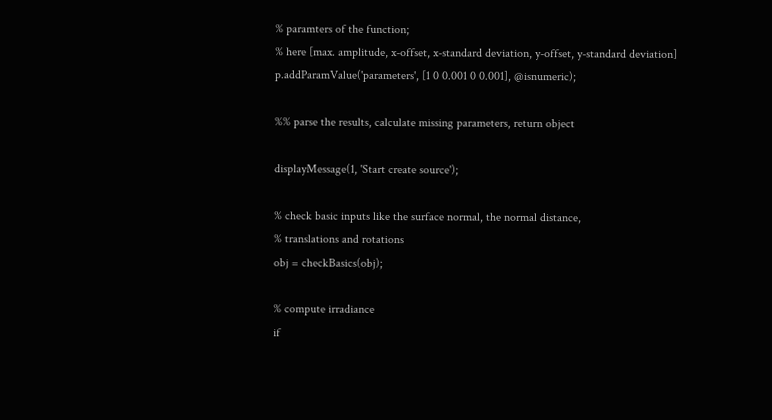% paramters of the function;
% here [max. amplitude, x-offset, x-standard deviation, y-offset, y-standard deviation]
p.addParamValue('parameters', [1 0 0.001 0 0.001], @isnumeric);

%% parse the results, calculate missing parameters, return object

displayMessage(1, 'Start create source');

% check basic inputs like the surface normal, the normal distance,
% translations and rotations
obj = checkBasics(obj);

% compute irradiance
if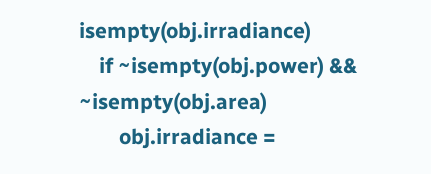isempty(obj.irradiance)
    if ~isempty(obj.power) && ~isempty(obj.area)
        obj.irradiance =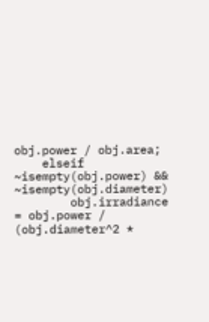obj.power / obj.area;
    elseif ~isempty(obj.power) && ~isempty(obj.diameter)
        obj.irradiance = obj.power / (obj.diameter^2 *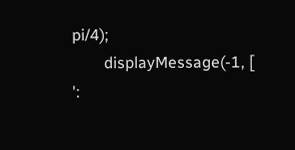pi/4);
        displayMessage(-1, [ ':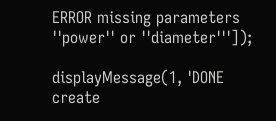ERROR missing parameters ''power'' or ''diameter''']);

displayMessage(1, 'DONE create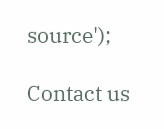source');

Contact us